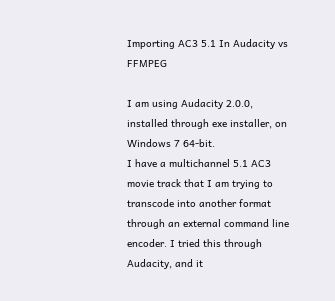Importing AC3 5.1 In Audacity vs FFMPEG

I am using Audacity 2.0.0, installed through exe installer, on Windows 7 64-bit.
I have a multichannel 5.1 AC3 movie track that I am trying to transcode into another format through an external command line encoder. I tried this through Audacity, and it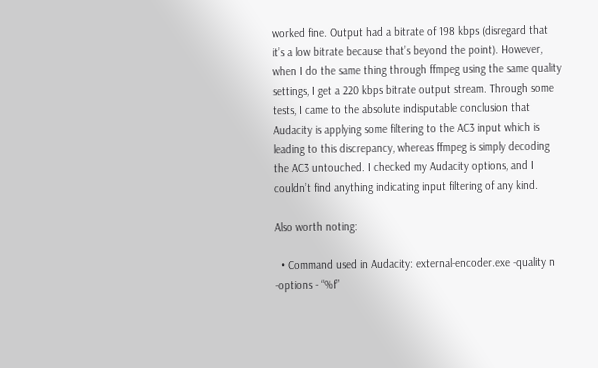worked fine. Output had a bitrate of 198 kbps (disregard that it’s a low bitrate because that’s beyond the point). However, when I do the same thing through ffmpeg using the same quality settings, I get a 220 kbps bitrate output stream. Through some tests, I came to the absolute indisputable conclusion that Audacity is applying some filtering to the AC3 input which is leading to this discrepancy, whereas ffmpeg is simply decoding the AC3 untouched. I checked my Audacity options, and I couldn’t find anything indicating input filtering of any kind.

Also worth noting:

  • Command used in Audacity: external-encoder.exe -quality n -options - “%f”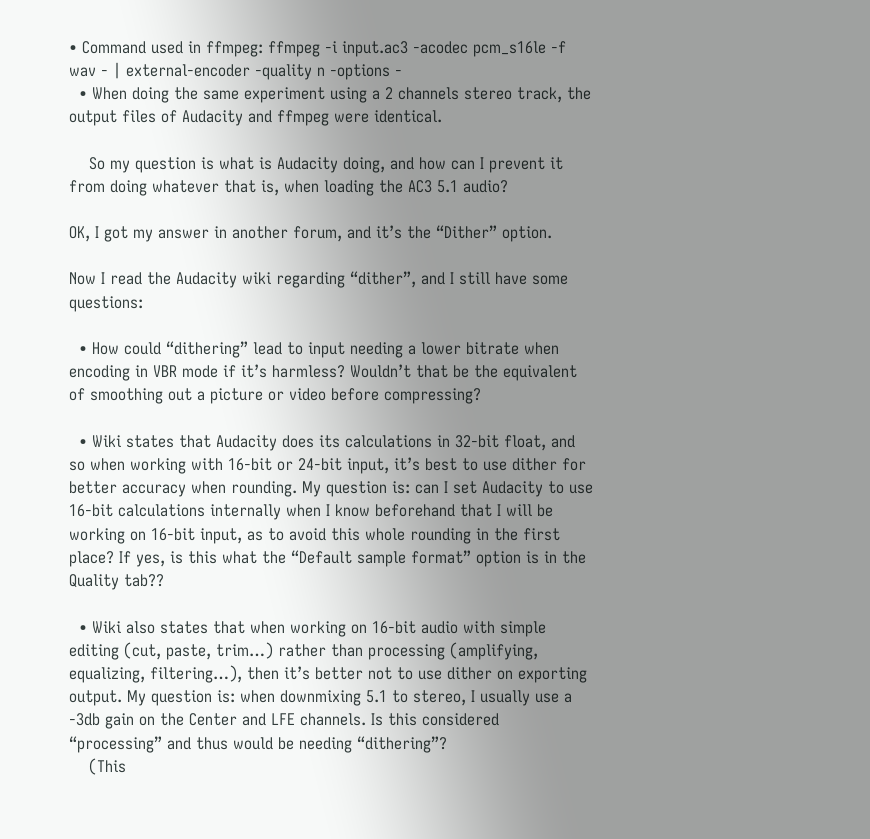• Command used in ffmpeg: ffmpeg -i input.ac3 -acodec pcm_s16le -f wav - | external-encoder -quality n -options -
  • When doing the same experiment using a 2 channels stereo track, the output files of Audacity and ffmpeg were identical.

    So my question is what is Audacity doing, and how can I prevent it from doing whatever that is, when loading the AC3 5.1 audio?

OK, I got my answer in another forum, and it’s the “Dither” option.

Now I read the Audacity wiki regarding “dither”, and I still have some questions:

  • How could “dithering” lead to input needing a lower bitrate when encoding in VBR mode if it’s harmless? Wouldn’t that be the equivalent of smoothing out a picture or video before compressing?

  • Wiki states that Audacity does its calculations in 32-bit float, and so when working with 16-bit or 24-bit input, it’s best to use dither for better accuracy when rounding. My question is: can I set Audacity to use 16-bit calculations internally when I know beforehand that I will be working on 16-bit input, as to avoid this whole rounding in the first place? If yes, is this what the “Default sample format” option is in the Quality tab??

  • Wiki also states that when working on 16-bit audio with simple editing (cut, paste, trim…) rather than processing (amplifying, equalizing, filtering…), then it’s better not to use dither on exporting output. My question is: when downmixing 5.1 to stereo, I usually use a -3db gain on the Center and LFE channels. Is this considered “processing” and thus would be needing “dithering”?
    (This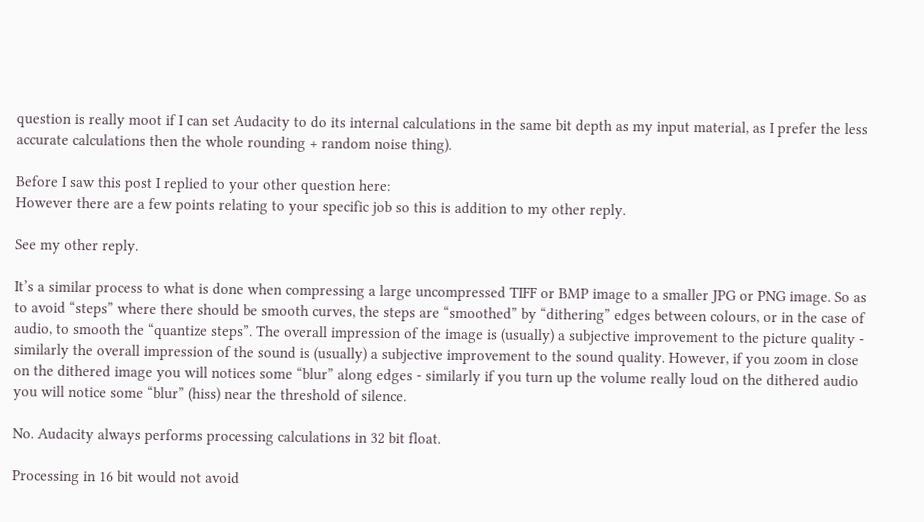question is really moot if I can set Audacity to do its internal calculations in the same bit depth as my input material, as I prefer the less accurate calculations then the whole rounding + random noise thing).

Before I saw this post I replied to your other question here:
However there are a few points relating to your specific job so this is addition to my other reply.

See my other reply.

It’s a similar process to what is done when compressing a large uncompressed TIFF or BMP image to a smaller JPG or PNG image. So as to avoid “steps” where there should be smooth curves, the steps are “smoothed” by “dithering” edges between colours, or in the case of audio, to smooth the “quantize steps”. The overall impression of the image is (usually) a subjective improvement to the picture quality - similarly the overall impression of the sound is (usually) a subjective improvement to the sound quality. However, if you zoom in close on the dithered image you will notices some “blur” along edges - similarly if you turn up the volume really loud on the dithered audio you will notice some “blur” (hiss) near the threshold of silence.

No. Audacity always performs processing calculations in 32 bit float.

Processing in 16 bit would not avoid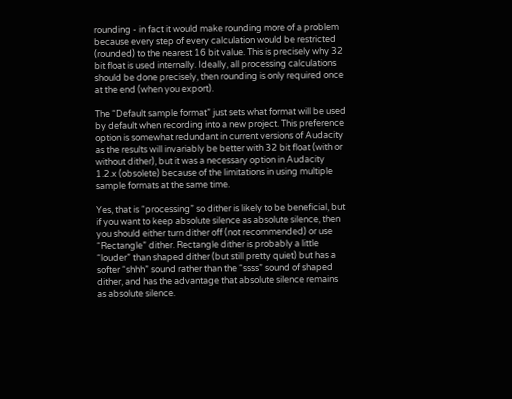rounding - in fact it would make rounding more of a problem because every step of every calculation would be restricted (rounded) to the nearest 16 bit value. This is precisely why 32 bit float is used internally. Ideally, all processing calculations should be done precisely, then rounding is only required once at the end (when you export).

The “Default sample format” just sets what format will be used by default when recording into a new project. This preference option is somewhat redundant in current versions of Audacity as the results will invariably be better with 32 bit float (with or without dither), but it was a necessary option in Audacity 1.2.x (obsolete) because of the limitations in using multiple sample formats at the same time.

Yes, that is “processing” so dither is likely to be beneficial, but if you want to keep absolute silence as absolute silence, then you should either turn dither off (not recommended) or use “Rectangle” dither. Rectangle dither is probably a little “louder” than shaped dither (but still pretty quiet) but has a softer “shhh” sound rather than the “ssss” sound of shaped dither, and has the advantage that absolute silence remains as absolute silence.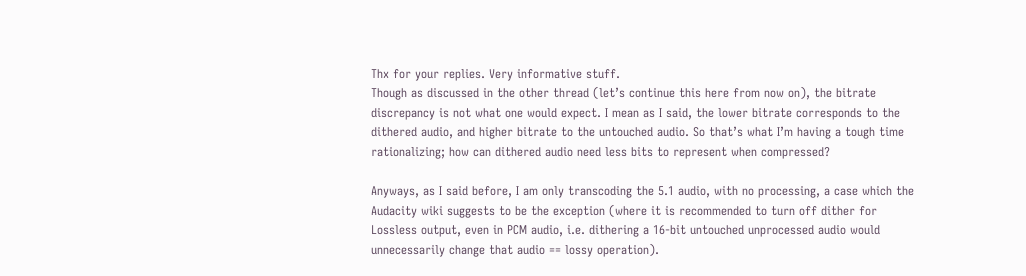Thx for your replies. Very informative stuff.
Though as discussed in the other thread (let’s continue this here from now on), the bitrate discrepancy is not what one would expect. I mean as I said, the lower bitrate corresponds to the dithered audio, and higher bitrate to the untouched audio. So that’s what I’m having a tough time rationalizing; how can dithered audio need less bits to represent when compressed?

Anyways, as I said before, I am only transcoding the 5.1 audio, with no processing, a case which the Audacity wiki suggests to be the exception (where it is recommended to turn off dither for Lossless output, even in PCM audio, i.e. dithering a 16-bit untouched unprocessed audio would unnecessarily change that audio == lossy operation).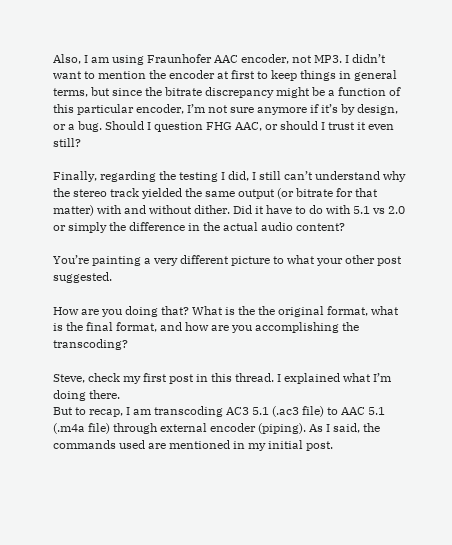Also, I am using Fraunhofer AAC encoder, not MP3. I didn’t want to mention the encoder at first to keep things in general terms, but since the bitrate discrepancy might be a function of this particular encoder, I’m not sure anymore if it’s by design, or a bug. Should I question FHG AAC, or should I trust it even still?

Finally, regarding the testing I did, I still can’t understand why the stereo track yielded the same output (or bitrate for that matter) with and without dither. Did it have to do with 5.1 vs 2.0 or simply the difference in the actual audio content?

You’re painting a very different picture to what your other post suggested.

How are you doing that? What is the the original format, what is the final format, and how are you accomplishing the transcoding?

Steve, check my first post in this thread. I explained what I’m doing there.
But to recap, I am transcoding AC3 5.1 (.ac3 file) to AAC 5.1 (.m4a file) through external encoder (piping). As I said, the commands used are mentioned in my initial post.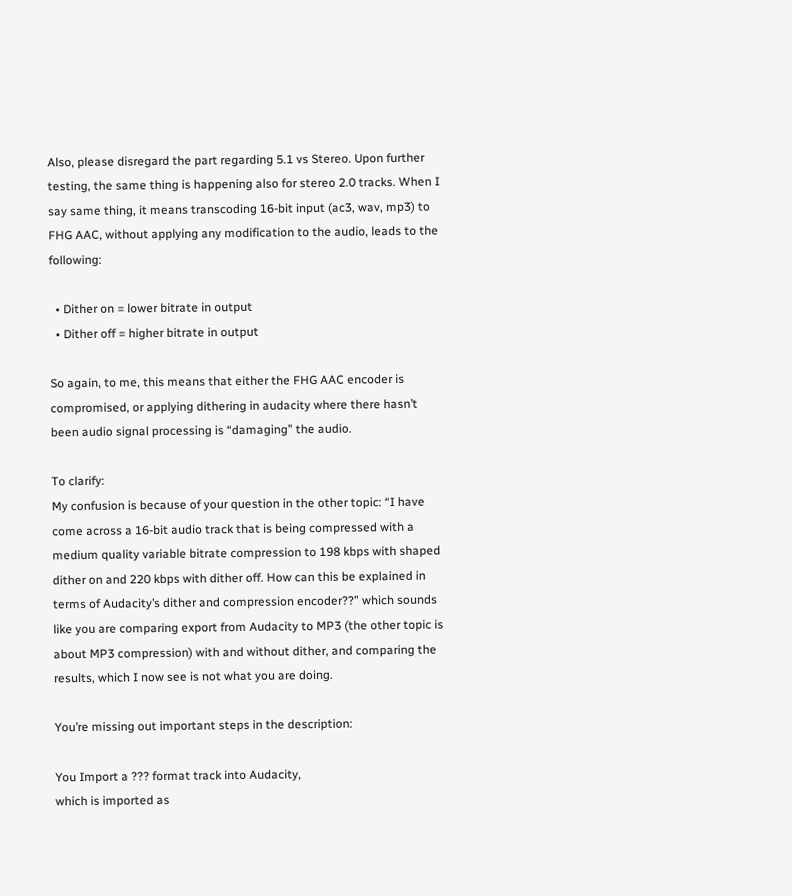Also, please disregard the part regarding 5.1 vs Stereo. Upon further testing, the same thing is happening also for stereo 2.0 tracks. When I say same thing, it means transcoding 16-bit input (ac3, wav, mp3) to FHG AAC, without applying any modification to the audio, leads to the following:

  • Dither on = lower bitrate in output
  • Dither off = higher bitrate in output

So again, to me, this means that either the FHG AAC encoder is compromised, or applying dithering in audacity where there hasn’t been audio signal processing is “damaging” the audio.

To clarify:
My confusion is because of your question in the other topic: “I have come across a 16-bit audio track that is being compressed with a medium quality variable bitrate compression to 198 kbps with shaped dither on and 220 kbps with dither off. How can this be explained in terms of Audacity’s dither and compression encoder??” which sounds like you are comparing export from Audacity to MP3 (the other topic is about MP3 compression) with and without dither, and comparing the results, which I now see is not what you are doing.

You’re missing out important steps in the description:

You Import a ??? format track into Audacity,
which is imported as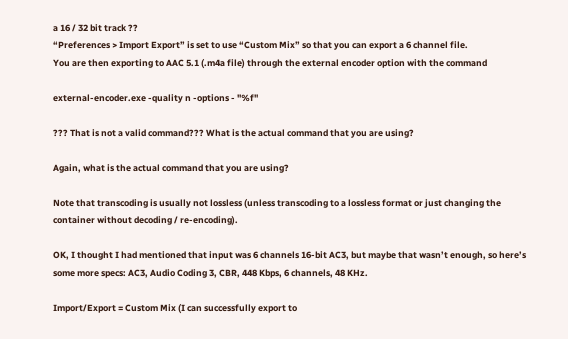a 16 / 32 bit track ??
“Preferences > Import Export” is set to use “Custom Mix” so that you can export a 6 channel file.
You are then exporting to AAC 5.1 (.m4a file) through the external encoder option with the command

external-encoder.exe -quality n -options - "%f"

??? That is not a valid command??? What is the actual command that you are using?

Again, what is the actual command that you are using?

Note that transcoding is usually not lossless (unless transcoding to a lossless format or just changing the container without decoding / re-encoding).

OK, I thought I had mentioned that input was 6 channels 16-bit AC3, but maybe that wasn’t enough, so here’s some more specs: AC3, Audio Coding 3, CBR, 448 Kbps, 6 channels, 48 KHz.

Import/Export = Custom Mix (I can successfully export to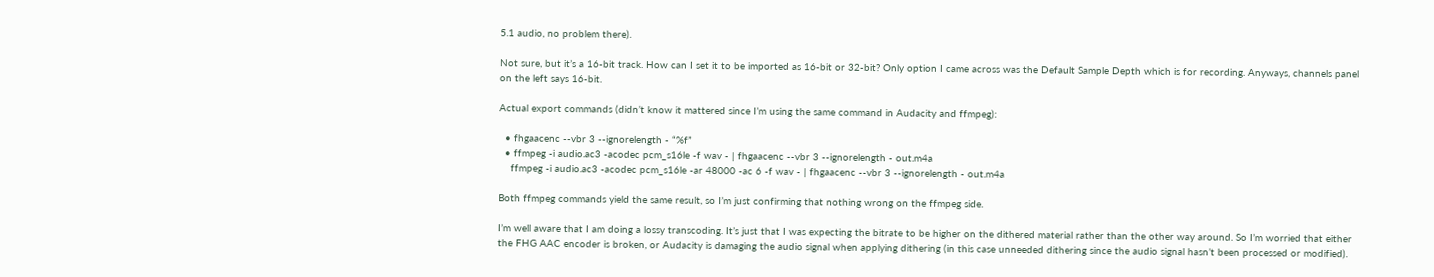5.1 audio, no problem there).

Not sure, but it’s a 16-bit track. How can I set it to be imported as 16-bit or 32-bit? Only option I came across was the Default Sample Depth which is for recording. Anyways, channels panel on the left says 16-bit.

Actual export commands (didn’t know it mattered since I’m using the same command in Audacity and ffmpeg):

  • fhgaacenc --vbr 3 --ignorelength - “%f”
  • ffmpeg -i audio.ac3 -acodec pcm_s16le -f wav - | fhgaacenc --vbr 3 --ignorelength - out.m4a
    ffmpeg -i audio.ac3 -acodec pcm_s16le -ar 48000 -ac 6 -f wav - | fhgaacenc --vbr 3 --ignorelength - out.m4a

Both ffmpeg commands yield the same result, so I’m just confirming that nothing wrong on the ffmpeg side.

I’m well aware that I am doing a lossy transcoding. It’s just that I was expecting the bitrate to be higher on the dithered material rather than the other way around. So I’m worried that either the FHG AAC encoder is broken, or Audacity is damaging the audio signal when applying dithering (in this case unneeded dithering since the audio signal hasn’t been processed or modified).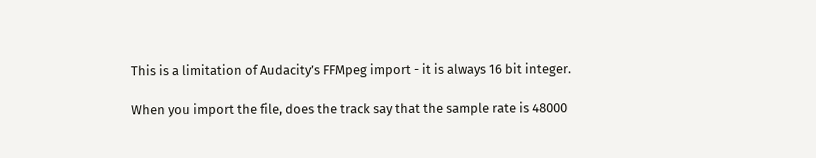This is a limitation of Audacity’s FFMpeg import - it is always 16 bit integer.

When you import the file, does the track say that the sample rate is 48000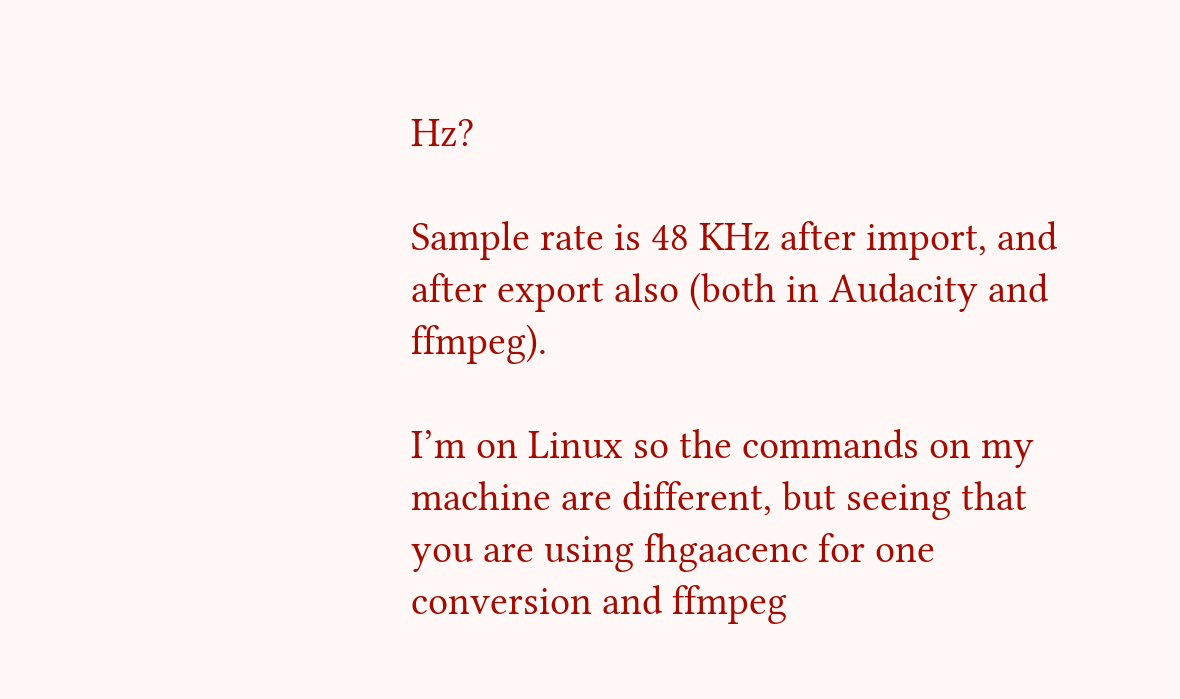Hz?

Sample rate is 48 KHz after import, and after export also (both in Audacity and ffmpeg).

I’m on Linux so the commands on my machine are different, but seeing that you are using fhgaacenc for one conversion and ffmpeg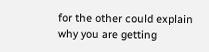for the other could explain why you are getting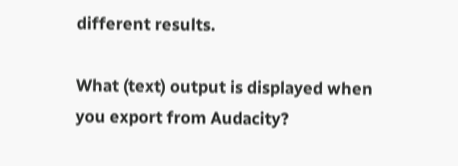different results.

What (text) output is displayed when you export from Audacity?